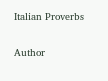Italian Proverbs


Author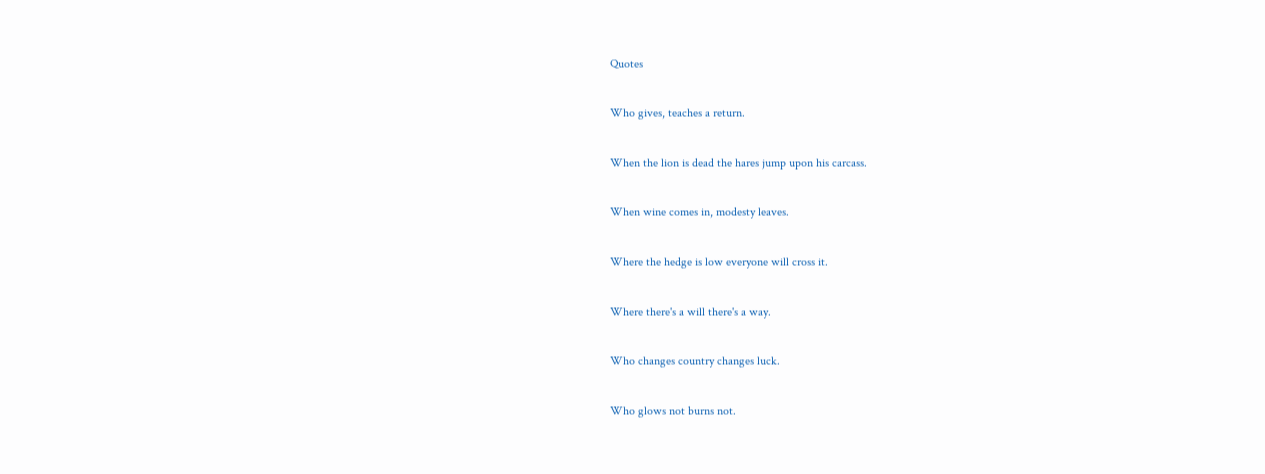Quotes

Who gives, teaches a return.

When the lion is dead the hares jump upon his carcass.

When wine comes in, modesty leaves.

Where the hedge is low everyone will cross it.

Where there's a will there's a way.

Who changes country changes luck.

Who glows not burns not.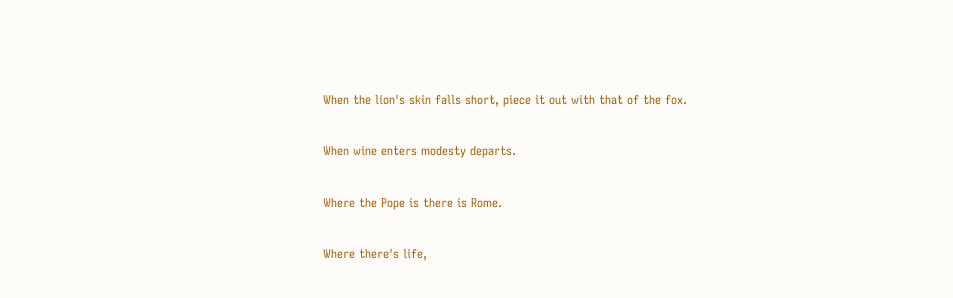When the lion's skin falls short, piece it out with that of the fox.

When wine enters modesty departs.

Where the Pope is there is Rome.

Where there's life,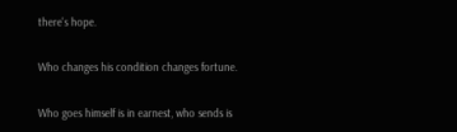there's hope.

Who changes his condition changes fortune.

Who goes himself is in earnest, who sends is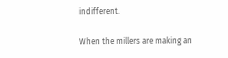indifferent.

When the millers are making an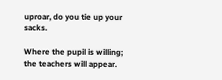uproar, do you tie up your sacks.

Where the pupil is willing; the teachers will appear.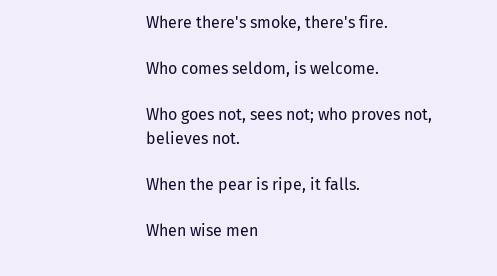Where there's smoke, there's fire.

Who comes seldom, is welcome.

Who goes not, sees not; who proves not, believes not.

When the pear is ripe, it falls.

When wise men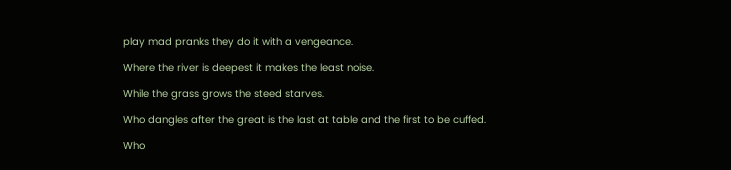play mad pranks they do it with a vengeance.

Where the river is deepest it makes the least noise.

While the grass grows the steed starves.

Who dangles after the great is the last at table and the first to be cuffed.

Who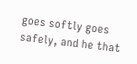goes softly goes safely, and he that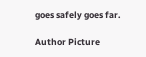goes safely goes far.

Author Picture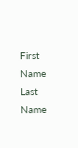First Name
Last Name